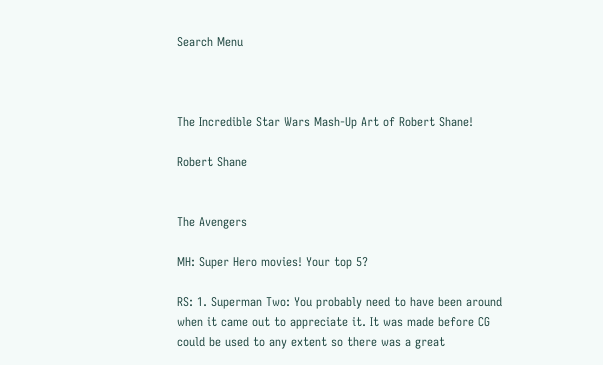Search Menu



The Incredible Star Wars Mash-Up Art of Robert Shane!

Robert Shane


The Avengers

MH: Super Hero movies! Your top 5?

RS: 1. Superman Two: You probably need to have been around when it came out to appreciate it. It was made before CG could be used to any extent so there was a great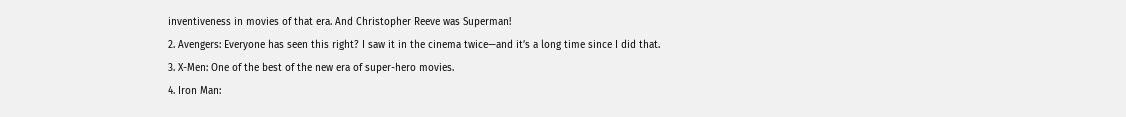inventiveness in movies of that era. And Christopher Reeve was Superman!
2. Avengers: Everyone has seen this right? I saw it in the cinema twice—and it’s a long time since I did that.
3. X-Men: One of the best of the new era of super-hero movies.
4. Iron Man: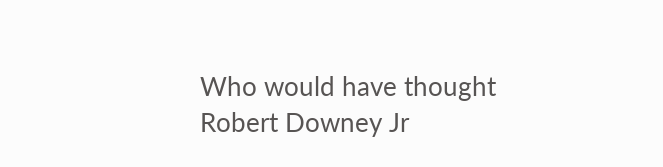Who would have thought Robert Downey Jr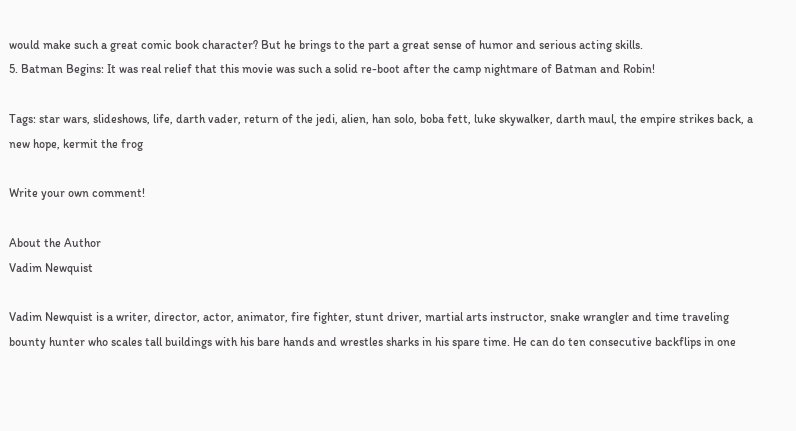would make such a great comic book character? But he brings to the part a great sense of humor and serious acting skills.
5. Batman Begins: It was real relief that this movie was such a solid re-boot after the camp nightmare of Batman and Robin!

Tags: star wars, slideshows, life, darth vader, return of the jedi, alien, han solo, boba fett, luke skywalker, darth maul, the empire strikes back, a new hope, kermit the frog

Write your own comment!

About the Author
Vadim Newquist

Vadim Newquist is a writer, director, actor, animator, fire fighter, stunt driver, martial arts instructor, snake wrangler and time traveling bounty hunter who scales tall buildings with his bare hands and wrestles sharks in his spare time. He can do ten consecutive backflips in one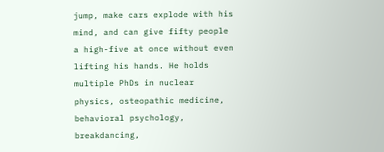jump, make cars explode with his mind, and can give fifty people a high-five at once without even lifting his hands. He holds multiple PhDs in nuclear physics, osteopathic medicine, behavioral psychology, breakdancing,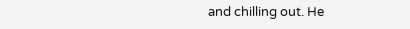and chilling out. He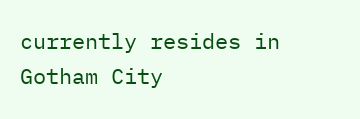currently resides in Gotham City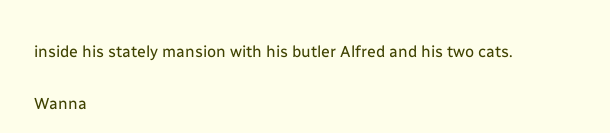inside his stately mansion with his butler Alfred and his two cats.

Wanna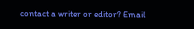contact a writer or editor? Email